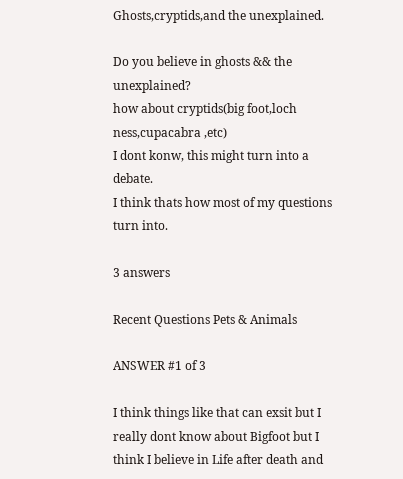Ghosts,cryptids,and the unexplained.

Do you believe in ghosts && the unexplained?
how about cryptids(big foot,loch ness,cupacabra ,etc)
I dont konw, this might turn into a debate.
I think thats how most of my questions turn into.

3 answers

Recent Questions Pets & Animals

ANSWER #1 of 3

I think things like that can exsit but I really dont know about Bigfoot but I think I believe in Life after death and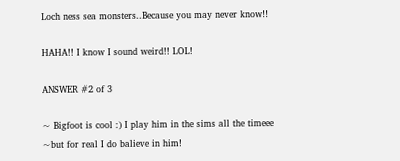Loch ness sea monsters..Because you may never know!!

HAHA!! I know I sound weird!! LOL!

ANSWER #2 of 3

~ Bigfoot is cool :) I play him in the sims all the timeee
~but for real I do balieve in him!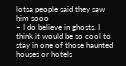lotsa people said they saw him sooo
~ I do believe in ghosts. I think it would be so cool to stay in one of those haunted houses or hotels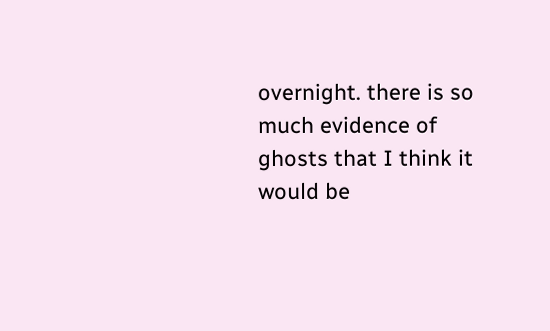overnight. there is so much evidence of ghosts that I think it would be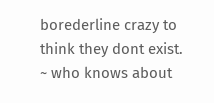borederline crazy to think they dont exist.
~ who knows about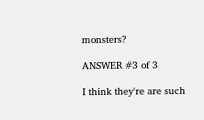monsters?

ANSWER #3 of 3

I think they're are such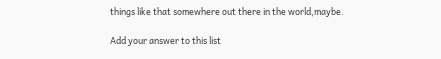things like that somewhere out there in the world,maybe.

Add your answer to this list